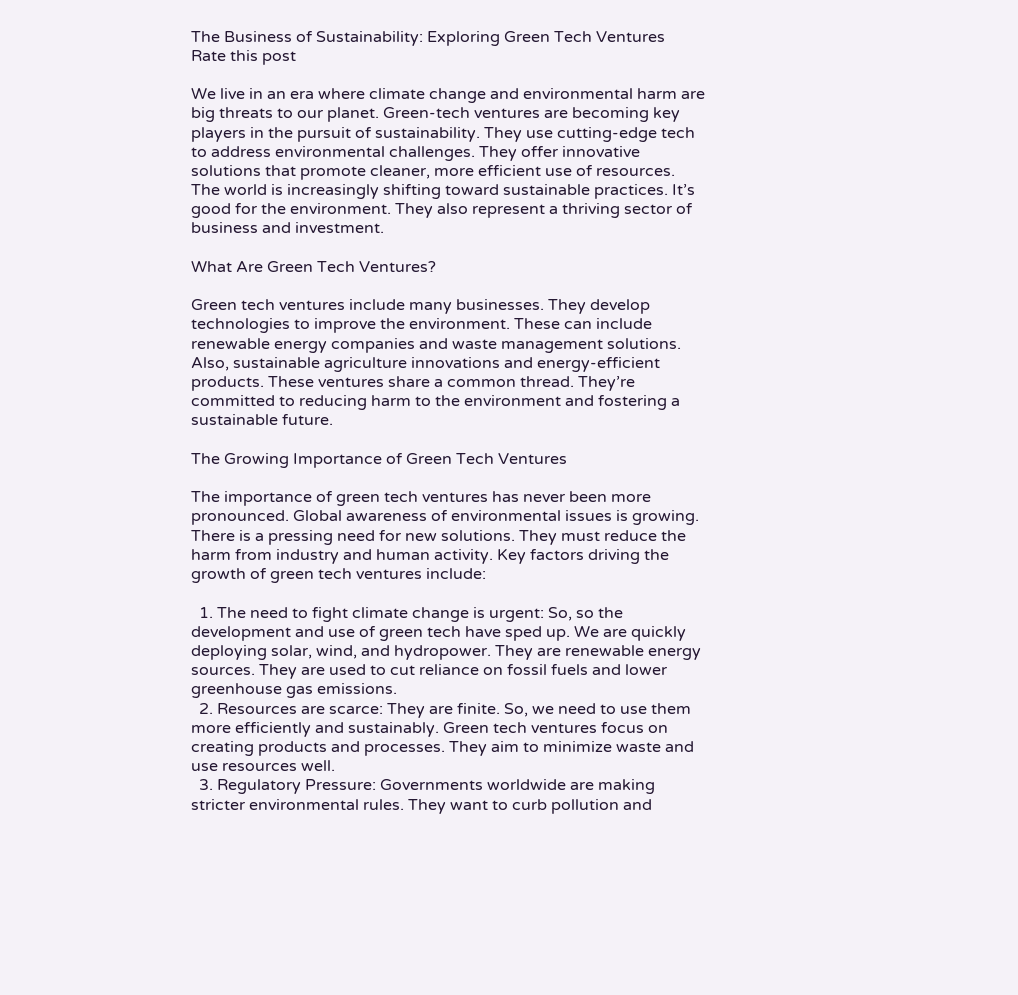The Business of Sustainability: Exploring Green Tech Ventures
Rate this post

We live in an era where climate change and environmental harm are big threats to our planet. Green-tech ventures are becoming key players in the pursuit of sustainability. They use cutting-edge tech to address environmental challenges. They offer innovative solutions that promote cleaner, more efficient use of resources. The world is increasingly shifting toward sustainable practices. It’s good for the environment. They also represent a thriving sector of business and investment.

What Are Green Tech Ventures?

Green tech ventures include many businesses. They develop technologies to improve the environment. These can include renewable energy companies and waste management solutions. Also, sustainable agriculture innovations and energy-efficient products. These ventures share a common thread. They’re committed to reducing harm to the environment and fostering a sustainable future.

The Growing Importance of Green Tech Ventures

The importance of green tech ventures has never been more pronounced. Global awareness of environmental issues is growing. There is a pressing need for new solutions. They must reduce the harm from industry and human activity. Key factors driving the growth of green tech ventures include:

  1. The need to fight climate change is urgent: So, so the development and use of green tech have sped up. We are quickly deploying solar, wind, and hydropower. They are renewable energy sources. They are used to cut reliance on fossil fuels and lower greenhouse gas emissions.
  2. Resources are scarce: They are finite. So, we need to use them more efficiently and sustainably. Green tech ventures focus on creating products and processes. They aim to minimize waste and use resources well.
  3. Regulatory Pressure: Governments worldwide are making stricter environmental rules. They want to curb pollution and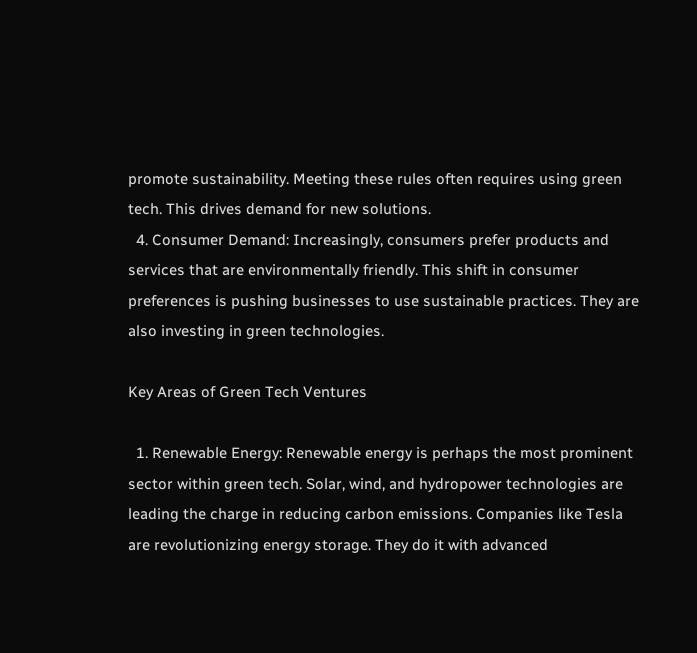promote sustainability. Meeting these rules often requires using green tech. This drives demand for new solutions.
  4. Consumer Demand: Increasingly, consumers prefer products and services that are environmentally friendly. This shift in consumer preferences is pushing businesses to use sustainable practices. They are also investing in green technologies.

Key Areas of Green Tech Ventures

  1. Renewable Energy: Renewable energy is perhaps the most prominent sector within green tech. Solar, wind, and hydropower technologies are leading the charge in reducing carbon emissions. Companies like Tesla are revolutionizing energy storage. They do it with advanced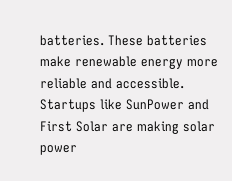batteries. These batteries make renewable energy more reliable and accessible. Startups like SunPower and First Solar are making solar power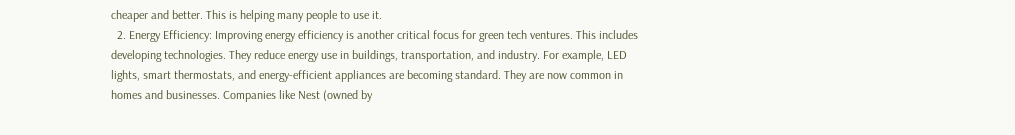cheaper and better. This is helping many people to use it.
  2. Energy Efficiency: Improving energy efficiency is another critical focus for green tech ventures. This includes developing technologies. They reduce energy use in buildings, transportation, and industry. For example, LED lights, smart thermostats, and energy-efficient appliances are becoming standard. They are now common in homes and businesses. Companies like Nest (owned by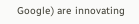Google) are innovating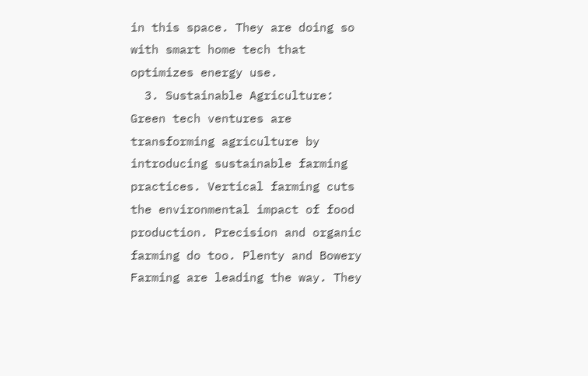in this space. They are doing so with smart home tech that optimizes energy use.
  3. Sustainable Agriculture: Green tech ventures are transforming agriculture by introducing sustainable farming practices. Vertical farming cuts the environmental impact of food production. Precision and organic farming do too. Plenty and Bowery Farming are leading the way. They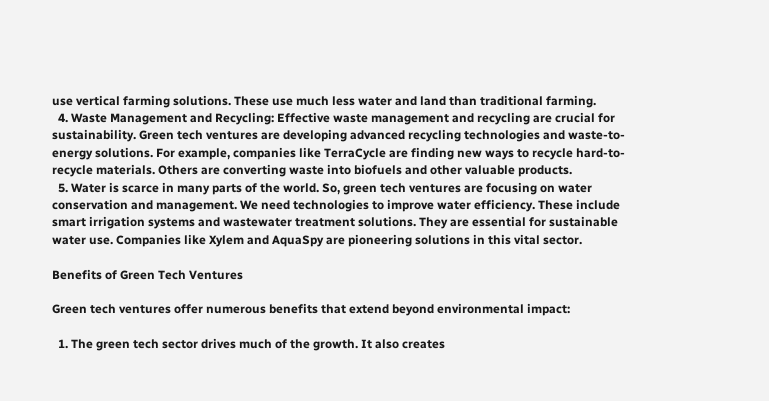use vertical farming solutions. These use much less water and land than traditional farming.
  4. Waste Management and Recycling: Effective waste management and recycling are crucial for sustainability. Green tech ventures are developing advanced recycling technologies and waste-to-energy solutions. For example, companies like TerraCycle are finding new ways to recycle hard-to-recycle materials. Others are converting waste into biofuels and other valuable products.
  5. Water is scarce in many parts of the world. So, green tech ventures are focusing on water conservation and management. We need technologies to improve water efficiency. These include smart irrigation systems and wastewater treatment solutions. They are essential for sustainable water use. Companies like Xylem and AquaSpy are pioneering solutions in this vital sector.

Benefits of Green Tech Ventures

Green tech ventures offer numerous benefits that extend beyond environmental impact:

  1. The green tech sector drives much of the growth. It also creates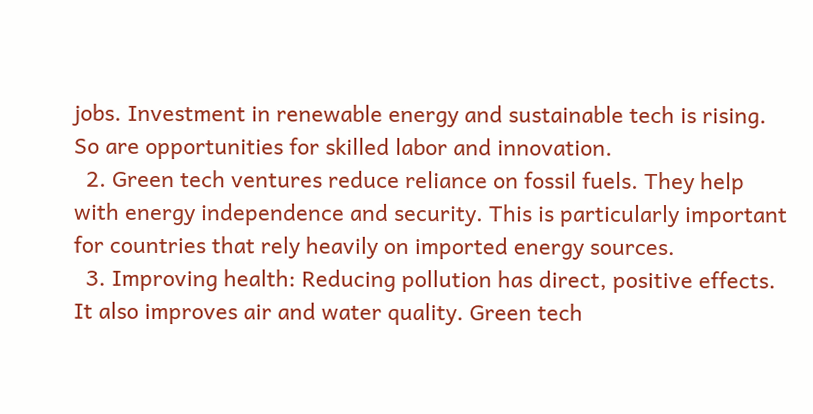jobs. Investment in renewable energy and sustainable tech is rising. So are opportunities for skilled labor and innovation.
  2. Green tech ventures reduce reliance on fossil fuels. They help with energy independence and security. This is particularly important for countries that rely heavily on imported energy sources.
  3. Improving health: Reducing pollution has direct, positive effects. It also improves air and water quality. Green tech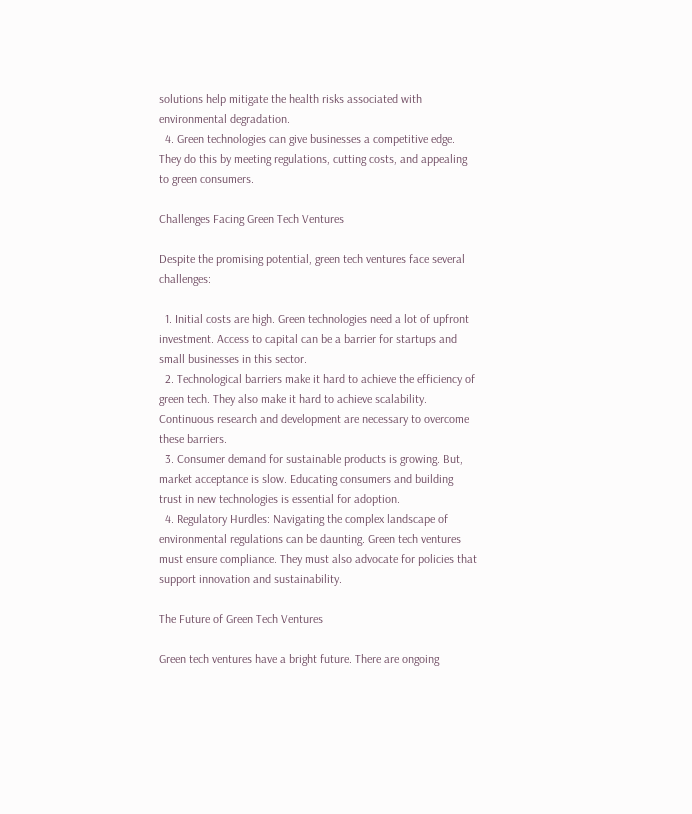solutions help mitigate the health risks associated with environmental degradation.
  4. Green technologies can give businesses a competitive edge. They do this by meeting regulations, cutting costs, and appealing to green consumers.

Challenges Facing Green Tech Ventures

Despite the promising potential, green tech ventures face several challenges:

  1. Initial costs are high. Green technologies need a lot of upfront investment. Access to capital can be a barrier for startups and small businesses in this sector.
  2. Technological barriers make it hard to achieve the efficiency of green tech. They also make it hard to achieve scalability. Continuous research and development are necessary to overcome these barriers.
  3. Consumer demand for sustainable products is growing. But, market acceptance is slow. Educating consumers and building trust in new technologies is essential for adoption.
  4. Regulatory Hurdles: Navigating the complex landscape of environmental regulations can be daunting. Green tech ventures must ensure compliance. They must also advocate for policies that support innovation and sustainability.

The Future of Green Tech Ventures

Green tech ventures have a bright future. There are ongoing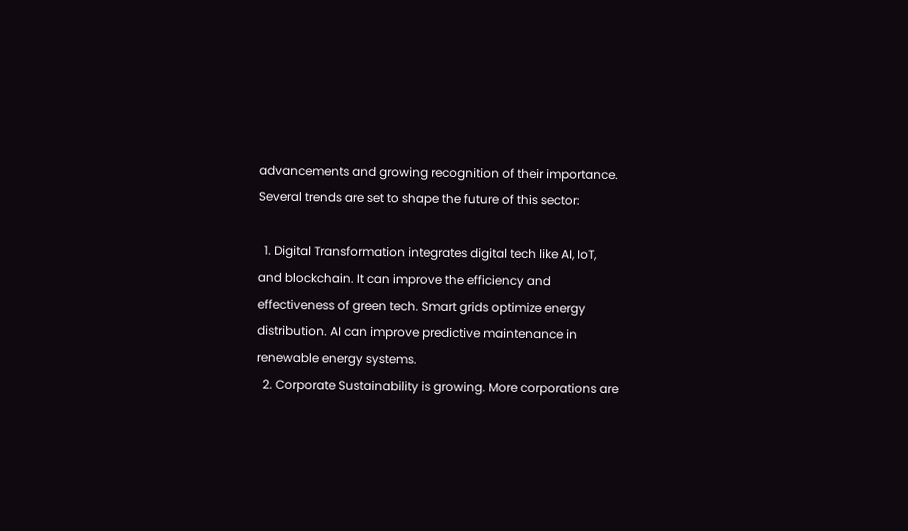advancements and growing recognition of their importance. Several trends are set to shape the future of this sector:

  1. Digital Transformation integrates digital tech like AI, IoT, and blockchain. It can improve the efficiency and effectiveness of green tech. Smart grids optimize energy distribution. AI can improve predictive maintenance in renewable energy systems.
  2. Corporate Sustainability is growing. More corporations are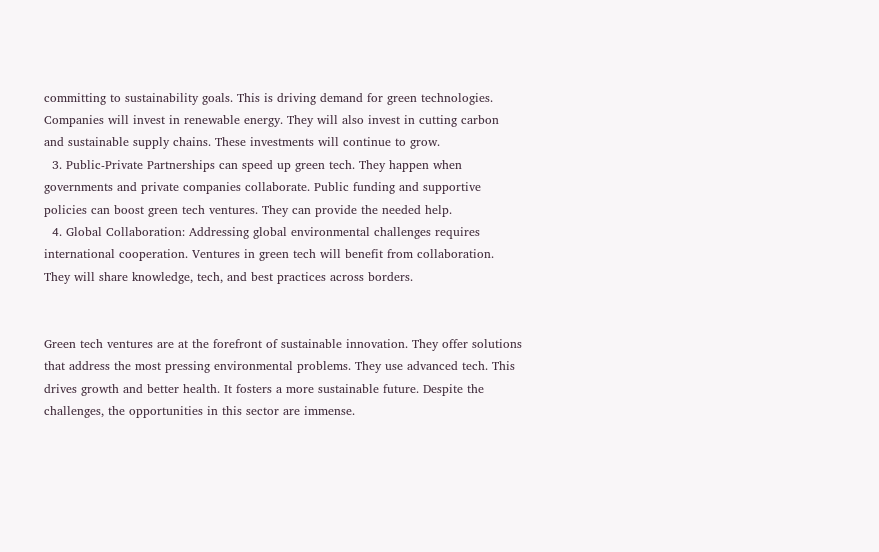committing to sustainability goals. This is driving demand for green technologies. Companies will invest in renewable energy. They will also invest in cutting carbon and sustainable supply chains. These investments will continue to grow.
  3. Public-Private Partnerships can speed up green tech. They happen when governments and private companies collaborate. Public funding and supportive policies can boost green tech ventures. They can provide the needed help.
  4. Global Collaboration: Addressing global environmental challenges requires international cooperation. Ventures in green tech will benefit from collaboration. They will share knowledge, tech, and best practices across borders.


Green tech ventures are at the forefront of sustainable innovation. They offer solutions that address the most pressing environmental problems. They use advanced tech. This drives growth and better health. It fosters a more sustainable future. Despite the challenges, the opportunities in this sector are immense.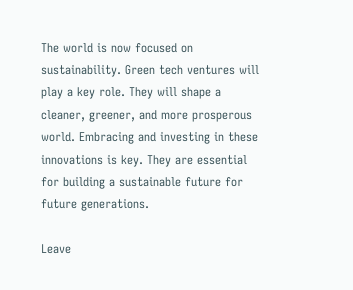The world is now focused on sustainability. Green tech ventures will play a key role. They will shape a cleaner, greener, and more prosperous world. Embracing and investing in these innovations is key. They are essential for building a sustainable future for future generations.

Leave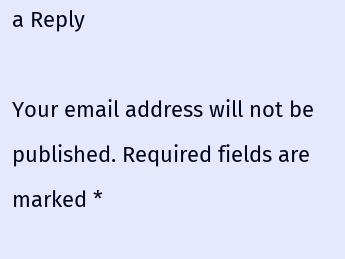a Reply

Your email address will not be published. Required fields are marked *